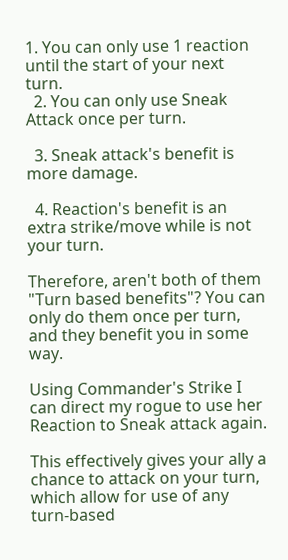1. You can only use 1 reaction until the start of your next turn.
  2. You can only use Sneak Attack once per turn.

  3. Sneak attack's benefit is more damage.

  4. Reaction's benefit is an extra strike/move while is not your turn.

Therefore, aren't both of them "Turn based benefits"? You can only do them once per turn, and they benefit you in some way.

Using Commander's Strike I can direct my rogue to use her Reaction to Sneak attack again.

This effectively gives your ally a chance to attack on your turn, which allow for use of any turn-based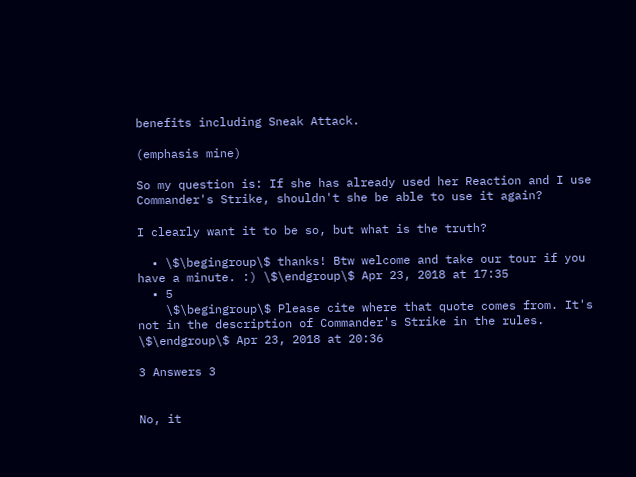benefits including Sneak Attack.

(emphasis mine)

So my question is: If she has already used her Reaction and I use Commander's Strike, shouldn't she be able to use it again?

I clearly want it to be so, but what is the truth?

  • \$\begingroup\$ thanks! Btw welcome and take our tour if you have a minute. :) \$\endgroup\$ Apr 23, 2018 at 17:35
  • 5
    \$\begingroup\$ Please cite where that quote comes from. It's not in the description of Commander's Strike in the rules. \$\endgroup\$ Apr 23, 2018 at 20:36

3 Answers 3


No, it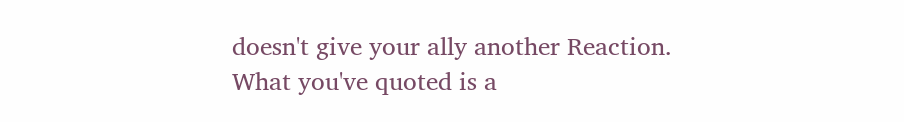doesn't give your ally another Reaction. What you've quoted is a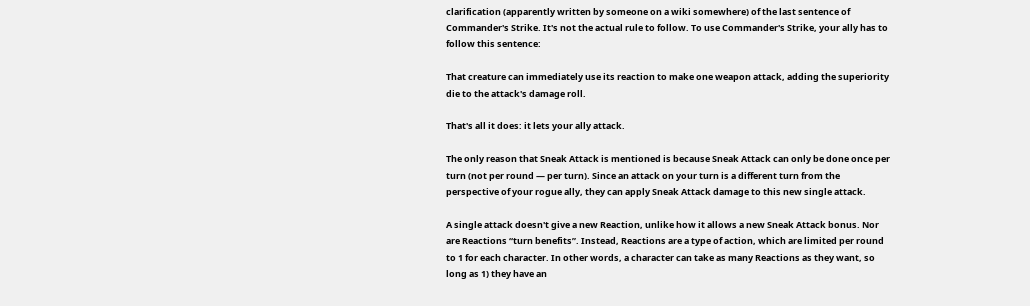clarification (apparently written by someone on a wiki somewhere) of the last sentence of Commander's Strike. It's not the actual rule to follow. To use Commander's Strike, your ally has to follow this sentence:

That creature can immediately use its reaction to make one weapon attack, adding the superiority die to the attack's damage roll.

That's all it does: it lets your ally attack.

The only reason that Sneak Attack is mentioned is because Sneak Attack can only be done once per turn (not per round — per turn). Since an attack on your turn is a different turn from the perspective of your rogue ally, they can apply Sneak Attack damage to this new single attack.

A single attack doesn't give a new Reaction, unlike how it allows a new Sneak Attack bonus. Nor are Reactions “turn benefits”. Instead, Reactions are a type of action, which are limited per round to 1 for each character. In other words, a character can take as many Reactions as they want, so long as 1) they have an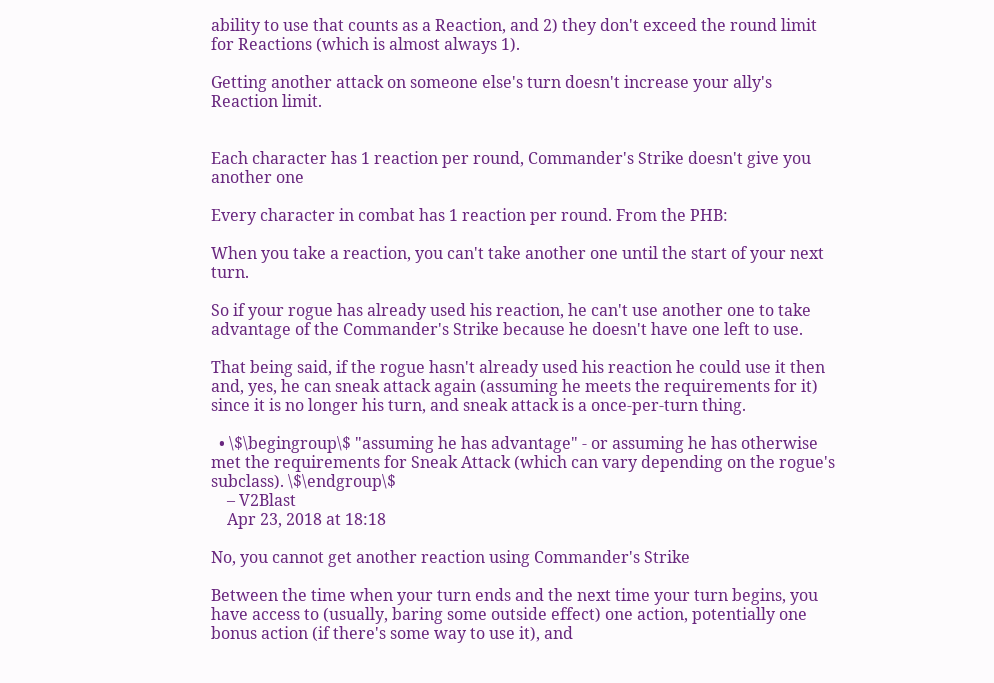ability to use that counts as a Reaction, and 2) they don't exceed the round limit for Reactions (which is almost always 1).

Getting another attack on someone else's turn doesn't increase your ally's Reaction limit.


Each character has 1 reaction per round, Commander's Strike doesn't give you another one

Every character in combat has 1 reaction per round. From the PHB:

When you take a reaction, you can't take another one until the start of your next turn.

So if your rogue has already used his reaction, he can't use another one to take advantage of the Commander's Strike because he doesn't have one left to use.

That being said, if the rogue hasn't already used his reaction he could use it then and, yes, he can sneak attack again (assuming he meets the requirements for it) since it is no longer his turn, and sneak attack is a once-per-turn thing.

  • \$\begingroup\$ "assuming he has advantage" - or assuming he has otherwise met the requirements for Sneak Attack (which can vary depending on the rogue's subclass). \$\endgroup\$
    – V2Blast
    Apr 23, 2018 at 18:18

No, you cannot get another reaction using Commander's Strike

Between the time when your turn ends and the next time your turn begins, you have access to (usually, baring some outside effect) one action, potentially one bonus action (if there's some way to use it), and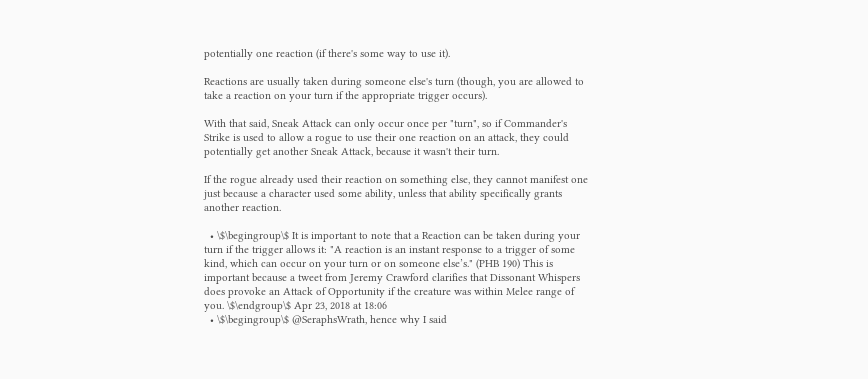potentially one reaction (if there's some way to use it).

Reactions are usually taken during someone else's turn (though, you are allowed to take a reaction on your turn if the appropriate trigger occurs).

With that said, Sneak Attack can only occur once per "turn", so if Commander's Strike is used to allow a rogue to use their one reaction on an attack, they could potentially get another Sneak Attack, because it wasn't their turn.

If the rogue already used their reaction on something else, they cannot manifest one just because a character used some ability, unless that ability specifically grants another reaction.

  • \$\begingroup\$ It is important to note that a Reaction can be taken during your turn if the trigger allows it: "A reaction is an instant response to a trigger of some kind, which can occur on your turn or on someone else’s." (PHB 190) This is important because a tweet from Jeremy Crawford clarifies that Dissonant Whispers does provoke an Attack of Opportunity if the creature was within Melee range of you. \$\endgroup\$ Apr 23, 2018 at 18:06
  • \$\begingroup\$ @SeraphsWrath, hence why I said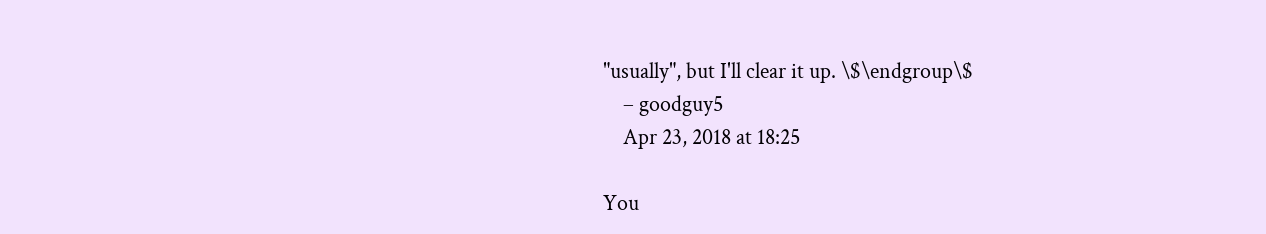"usually", but I'll clear it up. \$\endgroup\$
    – goodguy5
    Apr 23, 2018 at 18:25

You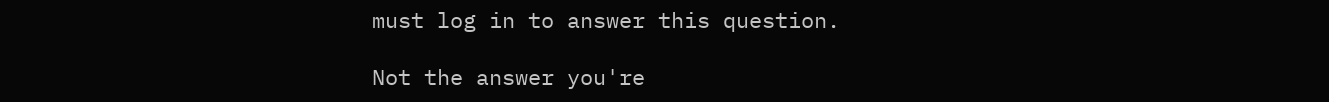must log in to answer this question.

Not the answer you're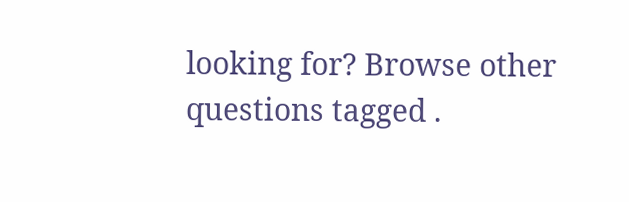looking for? Browse other questions tagged .